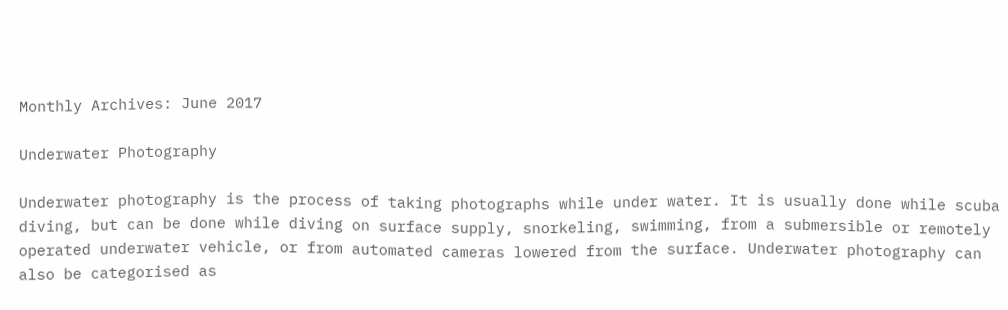Monthly Archives: June 2017

Underwater Photography

Underwater photography is the process of taking photographs while under water. It is usually done while scuba diving, but can be done while diving on surface supply, snorkeling, swimming, from a submersible or remotely operated underwater vehicle, or from automated cameras lowered from the surface. Underwater photography can also be categorised as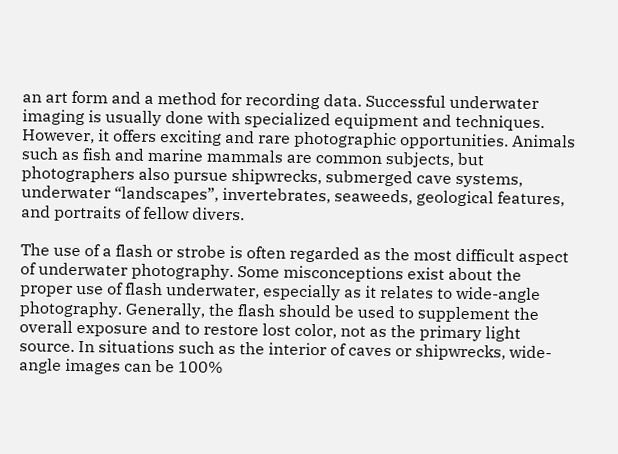an art form and a method for recording data. Successful underwater imaging is usually done with specialized equipment and techniques. However, it offers exciting and rare photographic opportunities. Animals such as fish and marine mammals are common subjects, but photographers also pursue shipwrecks, submerged cave systems, underwater “landscapes”, invertebrates, seaweeds, geological features, and portraits of fellow divers.

The use of a flash or strobe is often regarded as the most difficult aspect of underwater photography. Some misconceptions exist about the proper use of flash underwater, especially as it relates to wide-angle photography. Generally, the flash should be used to supplement the overall exposure and to restore lost color, not as the primary light source. In situations such as the interior of caves or shipwrecks, wide-angle images can be 100%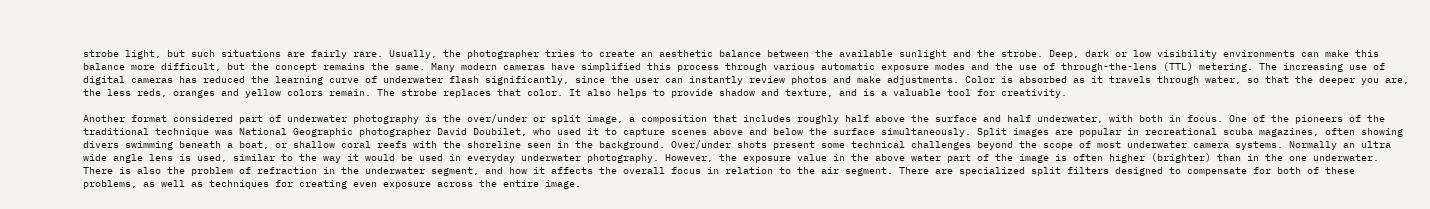strobe light, but such situations are fairly rare. Usually, the photographer tries to create an aesthetic balance between the available sunlight and the strobe. Deep, dark or low visibility environments can make this balance more difficult, but the concept remains the same. Many modern cameras have simplified this process through various automatic exposure modes and the use of through-the-lens (TTL) metering. The increasing use of digital cameras has reduced the learning curve of underwater flash significantly, since the user can instantly review photos and make adjustments. Color is absorbed as it travels through water, so that the deeper you are, the less reds, oranges and yellow colors remain. The strobe replaces that color. It also helps to provide shadow and texture, and is a valuable tool for creativity.

Another format considered part of underwater photography is the over/under or split image, a composition that includes roughly half above the surface and half underwater, with both in focus. One of the pioneers of the traditional technique was National Geographic photographer David Doubilet, who used it to capture scenes above and below the surface simultaneously. Split images are popular in recreational scuba magazines, often showing divers swimming beneath a boat, or shallow coral reefs with the shoreline seen in the background. Over/under shots present some technical challenges beyond the scope of most underwater camera systems. Normally an ultra wide angle lens is used, similar to the way it would be used in everyday underwater photography. However, the exposure value in the above water part of the image is often higher (brighter) than in the one underwater. There is also the problem of refraction in the underwater segment, and how it affects the overall focus in relation to the air segment. There are specialized split filters designed to compensate for both of these problems, as well as techniques for creating even exposure across the entire image.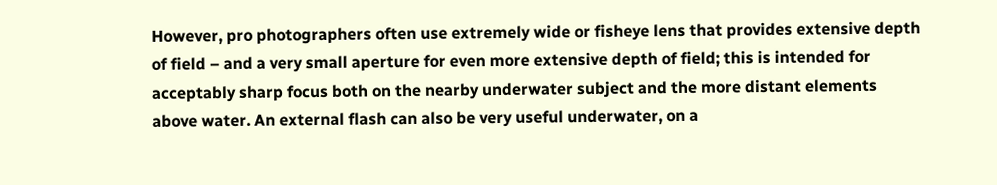However, pro photographers often use extremely wide or fisheye lens that provides extensive depth of field – and a very small aperture for even more extensive depth of field; this is intended for acceptably sharp focus both on the nearby underwater subject and the more distant elements above water. An external flash can also be very useful underwater, on a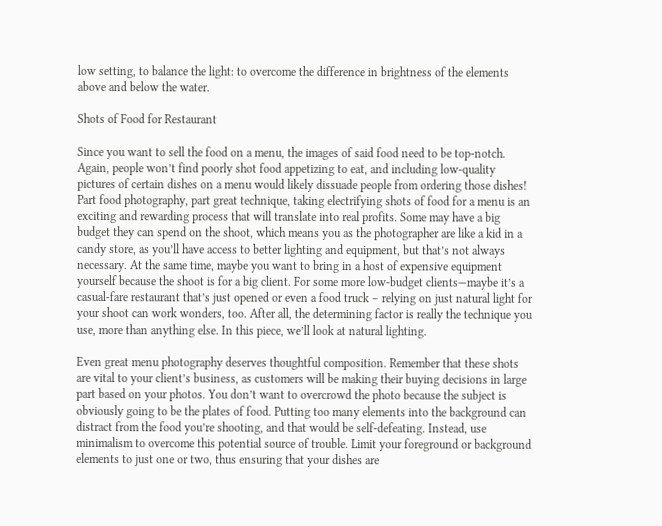low setting, to balance the light: to overcome the difference in brightness of the elements above and below the water.

Shots of Food for Restaurant

Since you want to sell the food on a menu, the images of said food need to be top-notch. Again, people won’t find poorly shot food appetizing to eat, and including low-quality pictures of certain dishes on a menu would likely dissuade people from ordering those dishes! Part food photography, part great technique, taking electrifying shots of food for a menu is an exciting and rewarding process that will translate into real profits. Some may have a big budget they can spend on the shoot, which means you as the photographer are like a kid in a candy store, as you’ll have access to better lighting and equipment, but that’s not always necessary. At the same time, maybe you want to bring in a host of expensive equipment yourself because the shoot is for a big client. For some more low-budget clients—maybe it’s a casual-fare restaurant that’s just opened or even a food truck – relying on just natural light for your shoot can work wonders, too. After all, the determining factor is really the technique you use, more than anything else. In this piece, we’ll look at natural lighting.

Even great menu photography deserves thoughtful composition. Remember that these shots are vital to your client’s business, as customers will be making their buying decisions in large part based on your photos. You don’t want to overcrowd the photo because the subject is obviously going to be the plates of food. Putting too many elements into the background can distract from the food you’re shooting, and that would be self-defeating. Instead, use minimalism to overcome this potential source of trouble. Limit your foreground or background elements to just one or two, thus ensuring that your dishes are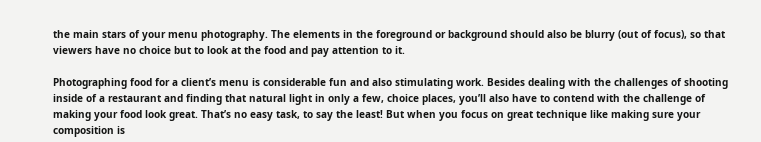the main stars of your menu photography. The elements in the foreground or background should also be blurry (out of focus), so that viewers have no choice but to look at the food and pay attention to it.

Photographing food for a client’s menu is considerable fun and also stimulating work. Besides dealing with the challenges of shooting inside of a restaurant and finding that natural light in only a few, choice places, you’ll also have to contend with the challenge of making your food look great. That’s no easy task, to say the least! But when you focus on great technique like making sure your composition is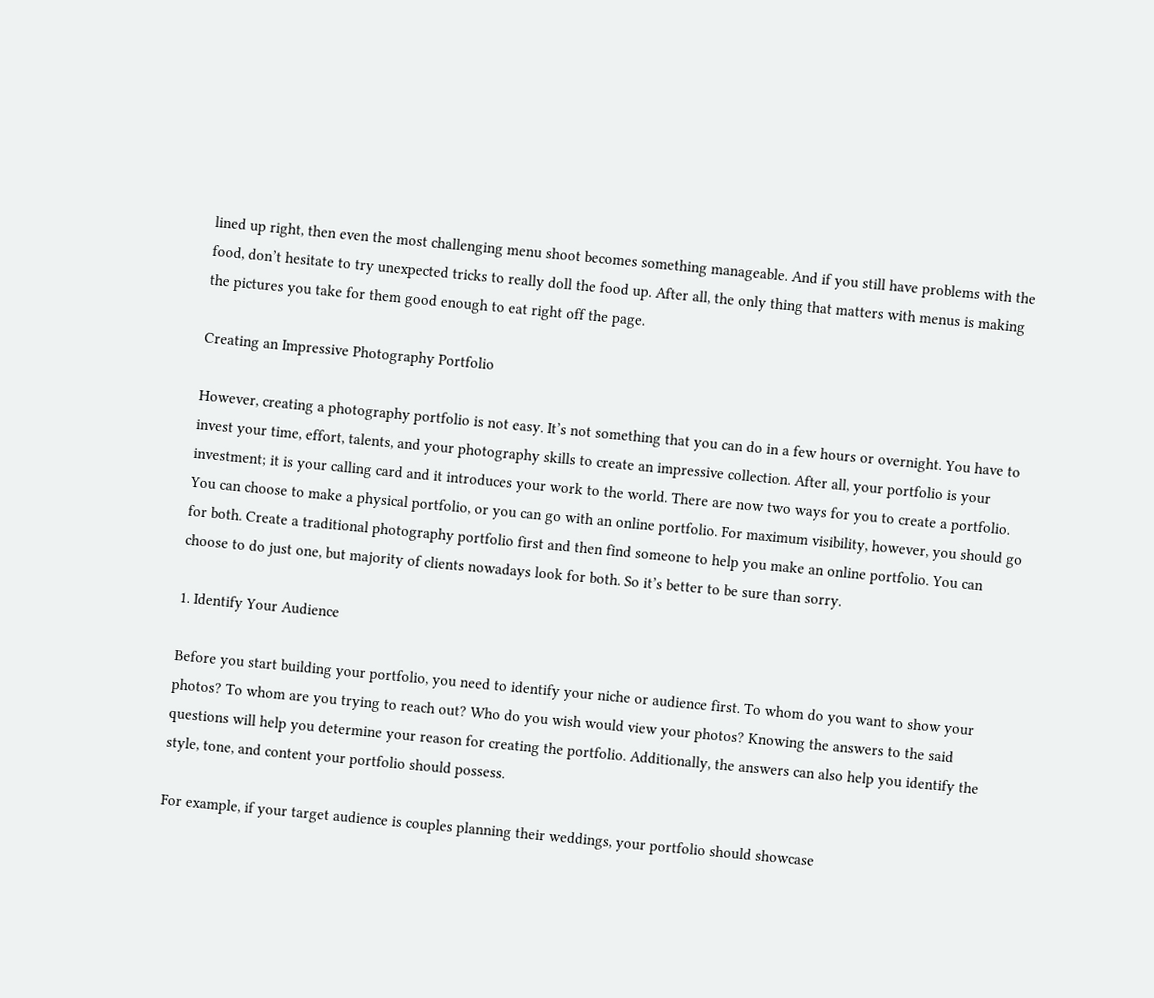lined up right, then even the most challenging menu shoot becomes something manageable. And if you still have problems with the food, don’t hesitate to try unexpected tricks to really doll the food up. After all, the only thing that matters with menus is making the pictures you take for them good enough to eat right off the page.

Creating an Impressive Photography Portfolio

However, creating a photography portfolio is not easy. It’s not something that you can do in a few hours or overnight. You have to invest your time, effort, talents, and your photography skills to create an impressive collection. After all, your portfolio is your investment; it is your calling card and it introduces your work to the world. There are now two ways for you to create a portfolio. You can choose to make a physical portfolio, or you can go with an online portfolio. For maximum visibility, however, you should go for both. Create a traditional photography portfolio first and then find someone to help you make an online portfolio. You can choose to do just one, but majority of clients nowadays look for both. So it’s better to be sure than sorry.

1. Identify Your Audience

Before you start building your portfolio, you need to identify your niche or audience first. To whom do you want to show your photos? To whom are you trying to reach out? Who do you wish would view your photos? Knowing the answers to the said questions will help you determine your reason for creating the portfolio. Additionally, the answers can also help you identify the style, tone, and content your portfolio should possess.

For example, if your target audience is couples planning their weddings, your portfolio should showcase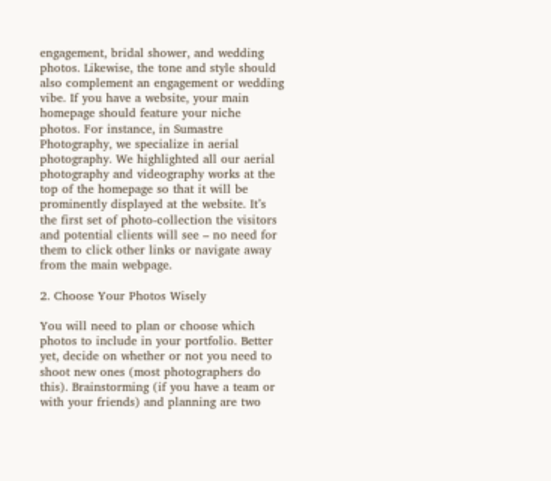engagement, bridal shower, and wedding photos. Likewise, the tone and style should also complement an engagement or wedding vibe. If you have a website, your main homepage should feature your niche photos. For instance, in Sumastre Photography, we specialize in aerial photography. We highlighted all our aerial photography and videography works at the top of the homepage so that it will be prominently displayed at the website. It’s the first set of photo-collection the visitors and potential clients will see – no need for them to click other links or navigate away from the main webpage.

2. Choose Your Photos Wisely

You will need to plan or choose which photos to include in your portfolio. Better yet, decide on whether or not you need to shoot new ones (most photographers do this). Brainstorming (if you have a team or with your friends) and planning are two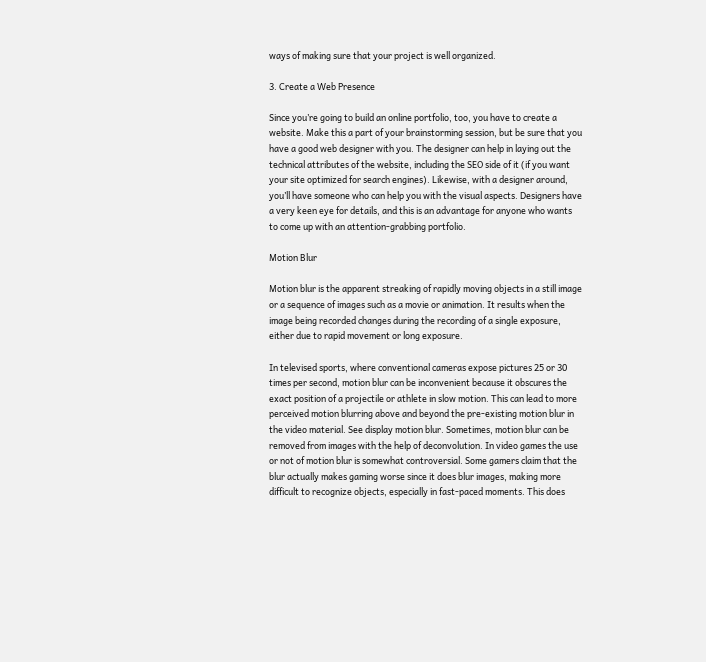ways of making sure that your project is well organized.

3. Create a Web Presence

Since you’re going to build an online portfolio, too, you have to create a website. Make this a part of your brainstorming session, but be sure that you have a good web designer with you. The designer can help in laying out the technical attributes of the website, including the SEO side of it (if you want your site optimized for search engines). Likewise, with a designer around, you’ll have someone who can help you with the visual aspects. Designers have a very keen eye for details, and this is an advantage for anyone who wants to come up with an attention-grabbing portfolio.

Motion Blur

Motion blur is the apparent streaking of rapidly moving objects in a still image or a sequence of images such as a movie or animation. It results when the image being recorded changes during the recording of a single exposure, either due to rapid movement or long exposure.

In televised sports, where conventional cameras expose pictures 25 or 30 times per second, motion blur can be inconvenient because it obscures the exact position of a projectile or athlete in slow motion. This can lead to more perceived motion blurring above and beyond the pre-existing motion blur in the video material. See display motion blur. Sometimes, motion blur can be removed from images with the help of deconvolution. In video games the use or not of motion blur is somewhat controversial. Some gamers claim that the blur actually makes gaming worse since it does blur images, making more difficult to recognize objects, especially in fast-paced moments. This does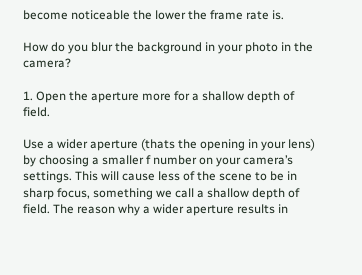become noticeable the lower the frame rate is.

How do you blur the background in your photo in the camera?

1. Open the aperture more for a shallow depth of field.

Use a wider aperture (thats the opening in your lens) by choosing a smaller f number on your camera’s settings. This will cause less of the scene to be in sharp focus, something we call a shallow depth of field. The reason why a wider aperture results in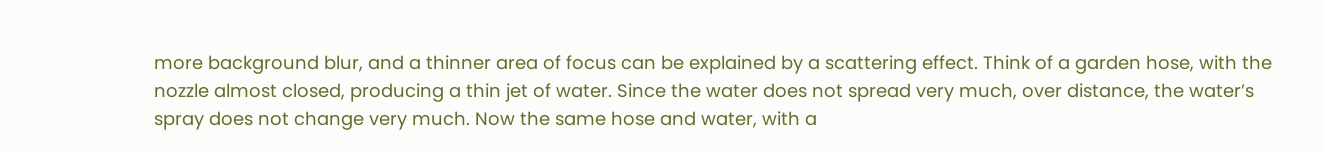more background blur, and a thinner area of focus can be explained by a scattering effect. Think of a garden hose, with the nozzle almost closed, producing a thin jet of water. Since the water does not spread very much, over distance, the water’s spray does not change very much. Now the same hose and water, with a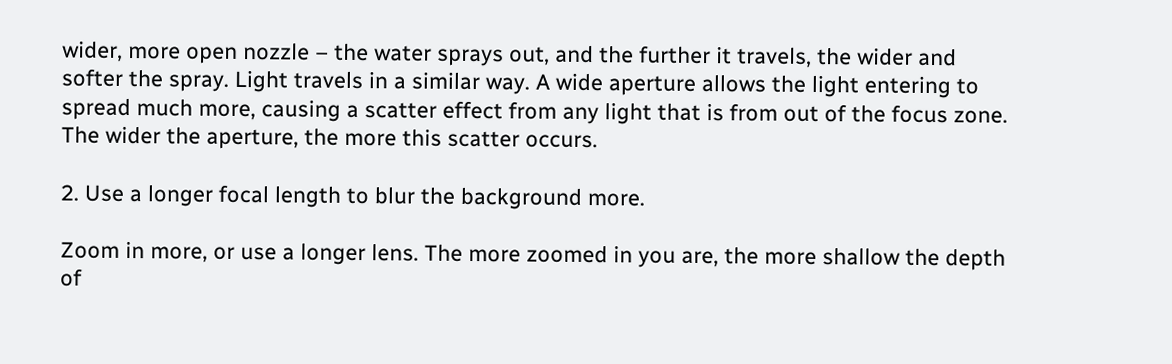wider, more open nozzle – the water sprays out, and the further it travels, the wider and softer the spray. Light travels in a similar way. A wide aperture allows the light entering to spread much more, causing a scatter effect from any light that is from out of the focus zone. The wider the aperture, the more this scatter occurs.

2. Use a longer focal length to blur the background more.

Zoom in more, or use a longer lens. The more zoomed in you are, the more shallow the depth of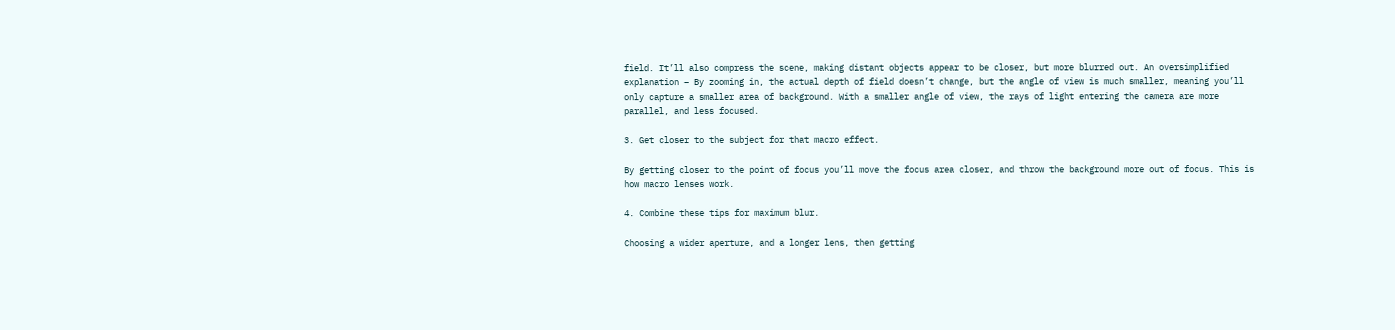field. It’ll also compress the scene, making distant objects appear to be closer, but more blurred out. An oversimplified explanation – By zooming in, the actual depth of field doesn’t change, but the angle of view is much smaller, meaning you’ll only capture a smaller area of background. With a smaller angle of view, the rays of light entering the camera are more parallel, and less focused.

3. Get closer to the subject for that macro effect.

By getting closer to the point of focus you’ll move the focus area closer, and throw the background more out of focus. This is how macro lenses work.

4. Combine these tips for maximum blur.

Choosing a wider aperture, and a longer lens, then getting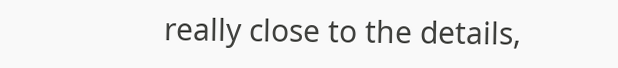really close to the details,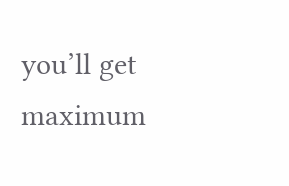you’ll get maximum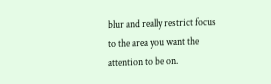blur and really restrict focus to the area you want the attention to be on.